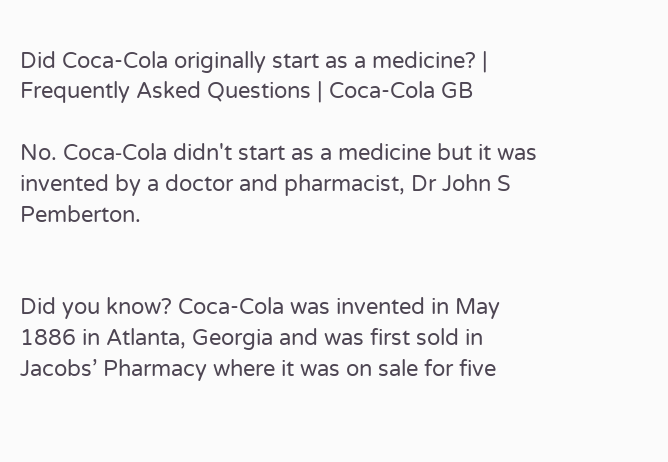Did Coca-Cola originally start as a medicine? | Frequently Asked Questions | Coca-Cola GB

No. Coca‑Cola didn't start as a medicine but it was invented by a doctor and pharmacist, Dr John S Pemberton.


Did you know? Coca-Cola was invented in May 1886 in Atlanta, Georgia and was first sold in Jacobs’ Pharmacy where it was on sale for five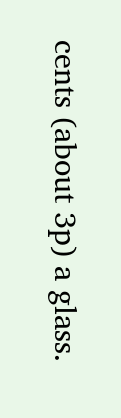cents (about 3p) a glass.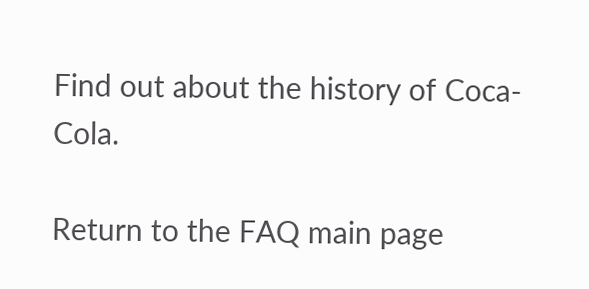Find out about the history of Coca-Cola.

Return to the FAQ main page